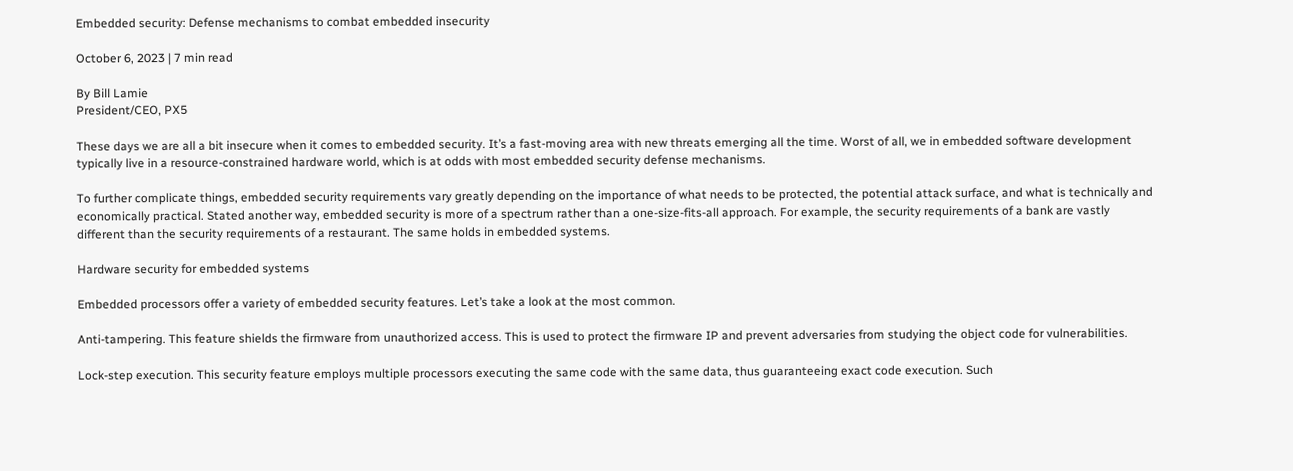Embedded security: Defense mechanisms to combat embedded insecurity

October 6, 2023 | 7 min read

By Bill Lamie
President/CEO, PX5

These days we are all a bit insecure when it comes to embedded security. It’s a fast-moving area with new threats emerging all the time. Worst of all, we in embedded software development typically live in a resource-constrained hardware world, which is at odds with most embedded security defense mechanisms.

To further complicate things, embedded security requirements vary greatly depending on the importance of what needs to be protected, the potential attack surface, and what is technically and economically practical. Stated another way, embedded security is more of a spectrum rather than a one-size-fits-all approach. For example, the security requirements of a bank are vastly different than the security requirements of a restaurant. The same holds in embedded systems.

Hardware security for embedded systems

Embedded processors offer a variety of embedded security features. Let’s take a look at the most common.

Anti-tampering. This feature shields the firmware from unauthorized access. This is used to protect the firmware IP and prevent adversaries from studying the object code for vulnerabilities.

Lock-step execution. This security feature employs multiple processors executing the same code with the same data, thus guaranteeing exact code execution. Such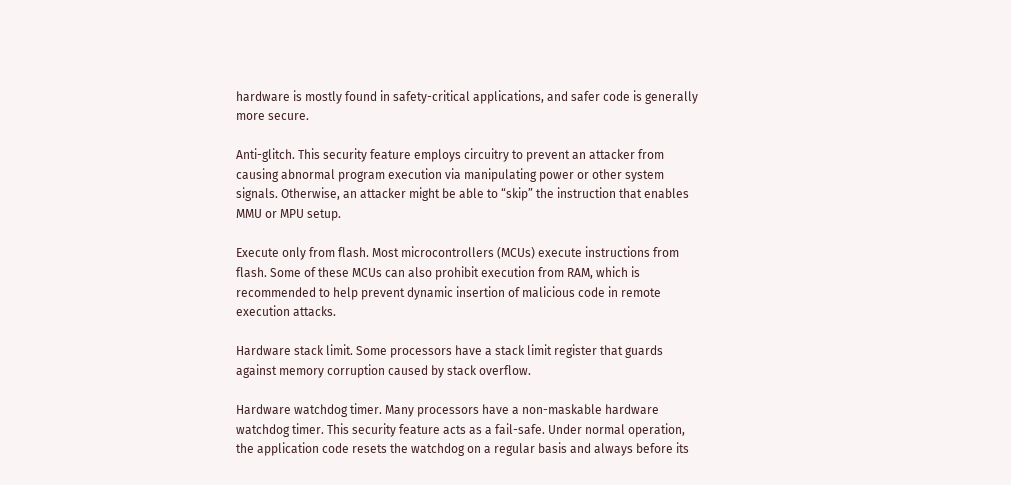hardware is mostly found in safety-critical applications, and safer code is generally more secure.

Anti-glitch. This security feature employs circuitry to prevent an attacker from causing abnormal program execution via manipulating power or other system signals. Otherwise, an attacker might be able to “skip” the instruction that enables MMU or MPU setup.

Execute only from flash. Most microcontrollers (MCUs) execute instructions from flash. Some of these MCUs can also prohibit execution from RAM, which is recommended to help prevent dynamic insertion of malicious code in remote execution attacks.

Hardware stack limit. Some processors have a stack limit register that guards against memory corruption caused by stack overflow.

Hardware watchdog timer. Many processors have a non-maskable hardware watchdog timer. This security feature acts as a fail-safe. Under normal operation, the application code resets the watchdog on a regular basis and always before its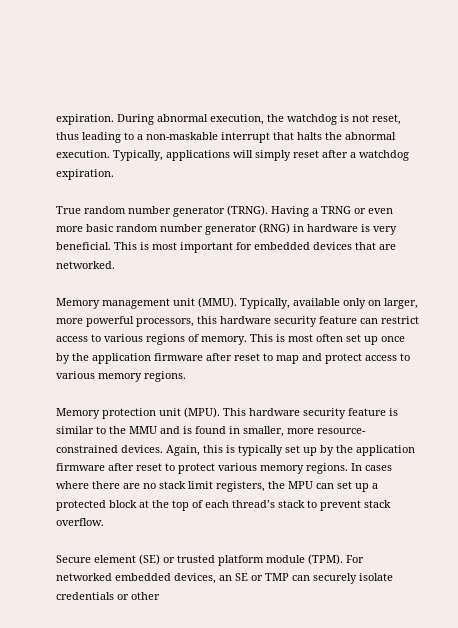expiration. During abnormal execution, the watchdog is not reset, thus leading to a non-maskable interrupt that halts the abnormal execution. Typically, applications will simply reset after a watchdog expiration.

True random number generator (TRNG). Having a TRNG or even more basic random number generator (RNG) in hardware is very beneficial. This is most important for embedded devices that are networked.

Memory management unit (MMU). Typically, available only on larger, more powerful processors, this hardware security feature can restrict access to various regions of memory. This is most often set up once by the application firmware after reset to map and protect access to various memory regions.

Memory protection unit (MPU). This hardware security feature is similar to the MMU and is found in smaller, more resource-constrained devices. Again, this is typically set up by the application firmware after reset to protect various memory regions. In cases where there are no stack limit registers, the MPU can set up a protected block at the top of each thread’s stack to prevent stack overflow.

Secure element (SE) or trusted platform module (TPM). For networked embedded devices, an SE or TMP can securely isolate credentials or other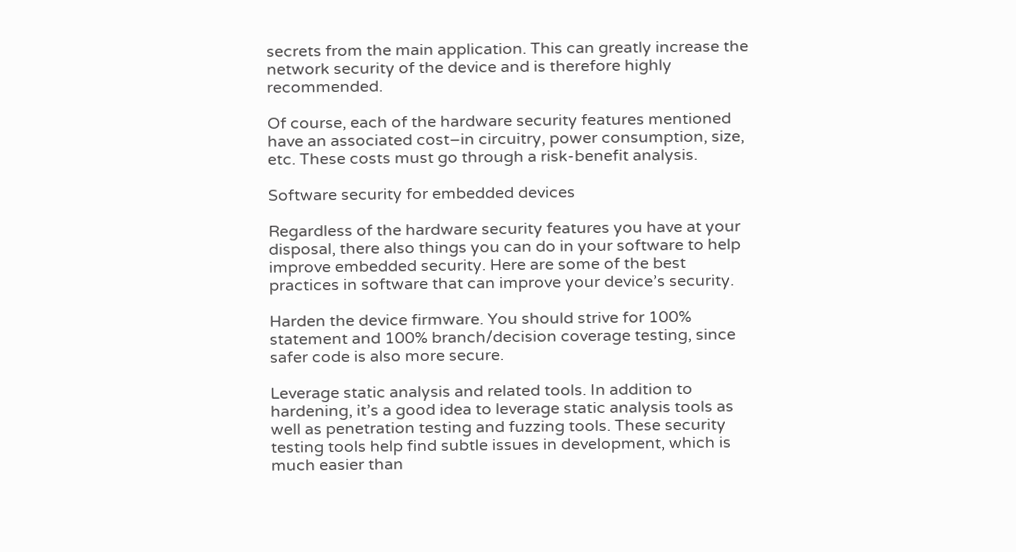secrets from the main application. This can greatly increase the network security of the device and is therefore highly recommended.

Of course, each of the hardware security features mentioned have an associated cost–in circuitry, power consumption, size, etc. These costs must go through a risk-benefit analysis.

Software security for embedded devices

Regardless of the hardware security features you have at your disposal, there also things you can do in your software to help improve embedded security. Here are some of the best practices in software that can improve your device’s security.

Harden the device firmware. You should strive for 100% statement and 100% branch/decision coverage testing, since safer code is also more secure.

Leverage static analysis and related tools. In addition to hardening, it’s a good idea to leverage static analysis tools as well as penetration testing and fuzzing tools. These security testing tools help find subtle issues in development, which is much easier than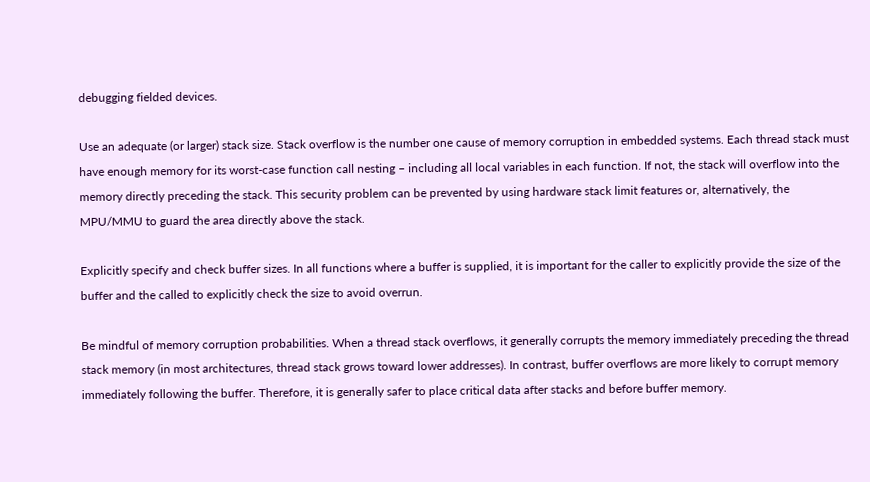debugging fielded devices.

Use an adequate (or larger) stack size. Stack overflow is the number one cause of memory corruption in embedded systems. Each thread stack must have enough memory for its worst-case function call nesting – including all local variables in each function. If not, the stack will overflow into the memory directly preceding the stack. This security problem can be prevented by using hardware stack limit features or, alternatively, the MPU/MMU to guard the area directly above the stack.

Explicitly specify and check buffer sizes. In all functions where a buffer is supplied, it is important for the caller to explicitly provide the size of the buffer and the called to explicitly check the size to avoid overrun.

Be mindful of memory corruption probabilities. When a thread stack overflows, it generally corrupts the memory immediately preceding the thread stack memory (in most architectures, thread stack grows toward lower addresses). In contrast, buffer overflows are more likely to corrupt memory immediately following the buffer. Therefore, it is generally safer to place critical data after stacks and before buffer memory.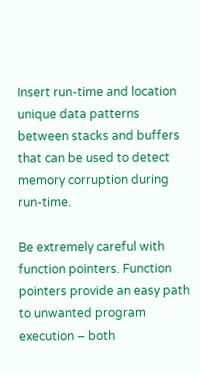Insert run-time and location unique data patterns between stacks and buffers that can be used to detect memory corruption during run-time.

Be extremely careful with function pointers. Function pointers provide an easy path to unwanted program execution – both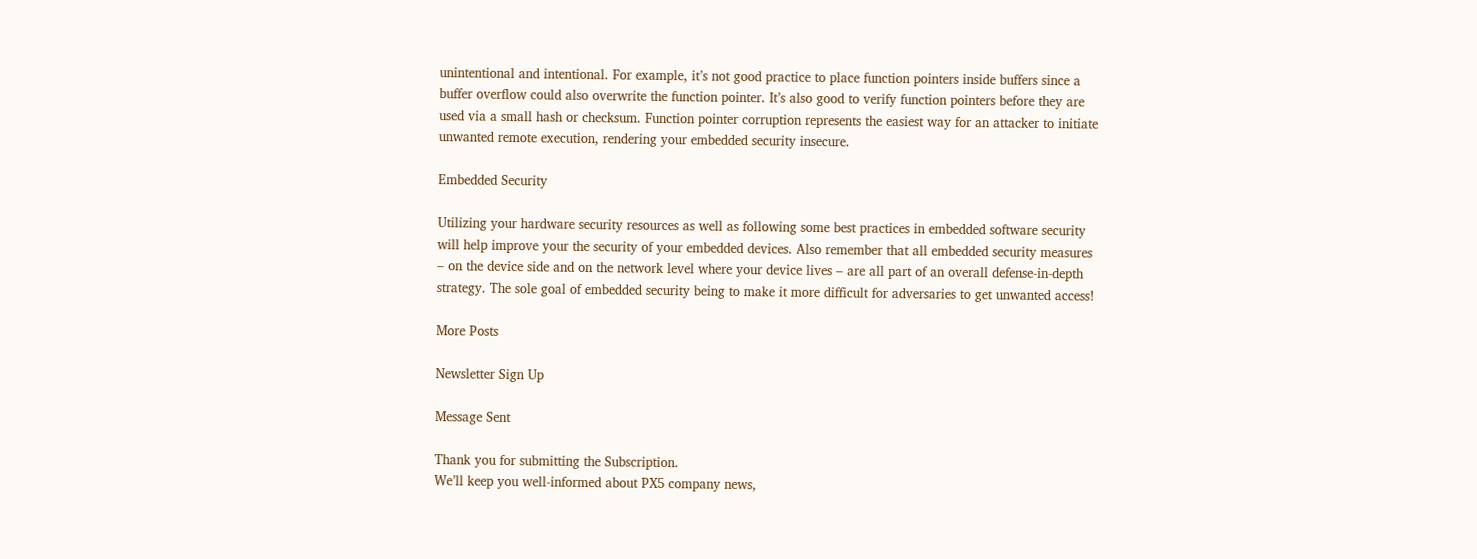unintentional and intentional. For example, it’s not good practice to place function pointers inside buffers since a buffer overflow could also overwrite the function pointer. It’s also good to verify function pointers before they are used via a small hash or checksum. Function pointer corruption represents the easiest way for an attacker to initiate unwanted remote execution, rendering your embedded security insecure.

Embedded Security

Utilizing your hardware security resources as well as following some best practices in embedded software security will help improve your the security of your embedded devices. Also remember that all embedded security measures – on the device side and on the network level where your device lives – are all part of an overall defense-in-depth strategy. The sole goal of embedded security being to make it more difficult for adversaries to get unwanted access!

More Posts

Newsletter Sign Up

Message Sent

Thank you for submitting the Subscription.
We’ll keep you well-informed about PX5 company news,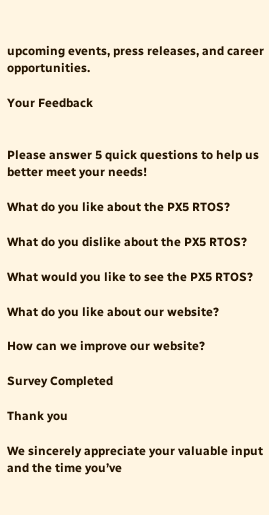upcoming events, press releases, and career opportunities.

Your Feedback


Please answer 5 quick questions to help us better meet your needs!

What do you like about the PX5 RTOS?

What do you dislike about the PX5 RTOS?

What would you like to see the PX5 RTOS?

What do you like about our website?

How can we improve our website?

Survey Completed

Thank you

We sincerely appreciate your valuable input and the time you’ve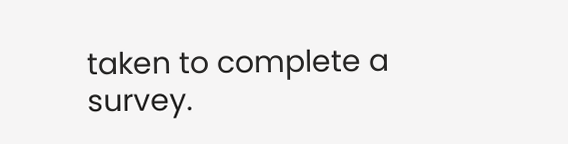taken to complete a survey.